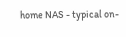home NAS - typical on-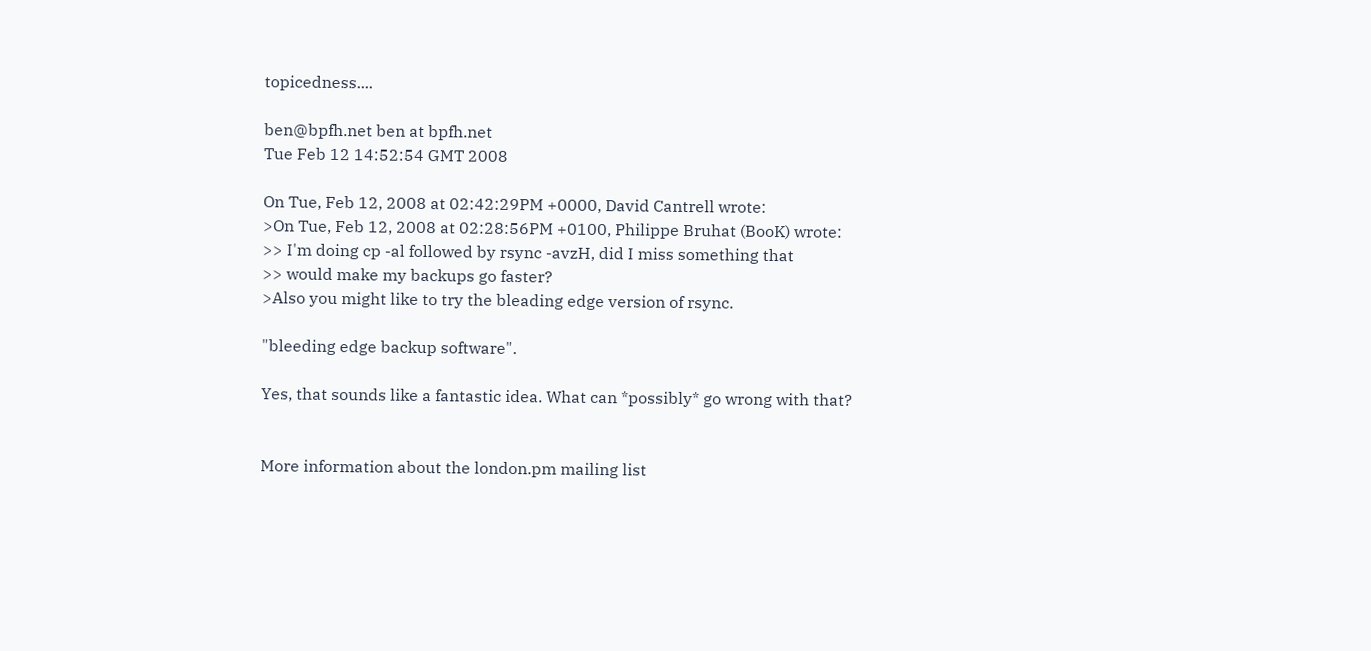topicedness....

ben@bpfh.net ben at bpfh.net
Tue Feb 12 14:52:54 GMT 2008

On Tue, Feb 12, 2008 at 02:42:29PM +0000, David Cantrell wrote:
>On Tue, Feb 12, 2008 at 02:28:56PM +0100, Philippe Bruhat (BooK) wrote:
>> I'm doing cp -al followed by rsync -avzH, did I miss something that
>> would make my backups go faster?
>Also you might like to try the bleading edge version of rsync.

"bleeding edge backup software".

Yes, that sounds like a fantastic idea. What can *possibly* go wrong with that?


More information about the london.pm mailing list